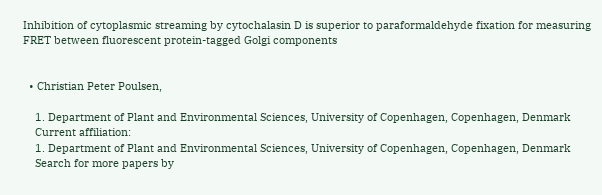Inhibition of cytoplasmic streaming by cytochalasin D is superior to paraformaldehyde fixation for measuring FRET between fluorescent protein-tagged Golgi components


  • Christian Peter Poulsen,

    1. Department of Plant and Environmental Sciences, University of Copenhagen, Copenhagen, Denmark
    Current affiliation:
    1. Department of Plant and Environmental Sciences, University of Copenhagen, Copenhagen, Denmark
    Search for more papers by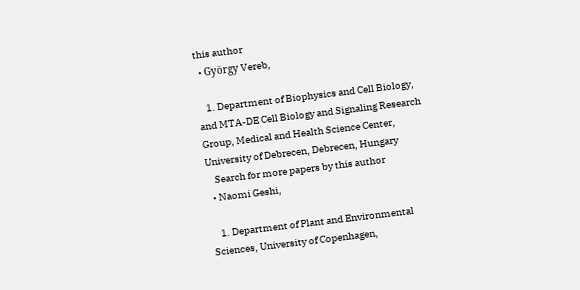this author
  • György Vereb,

    1. Department of Biophysics and Cell Biology, and MTA-DE Cell Biology and Signaling Research Group, Medical and Health Science Center, University of Debrecen, Debrecen, Hungary
    Search for more papers by this author
  • Naomi Geshi,

    1. Department of Plant and Environmental Sciences, University of Copenhagen,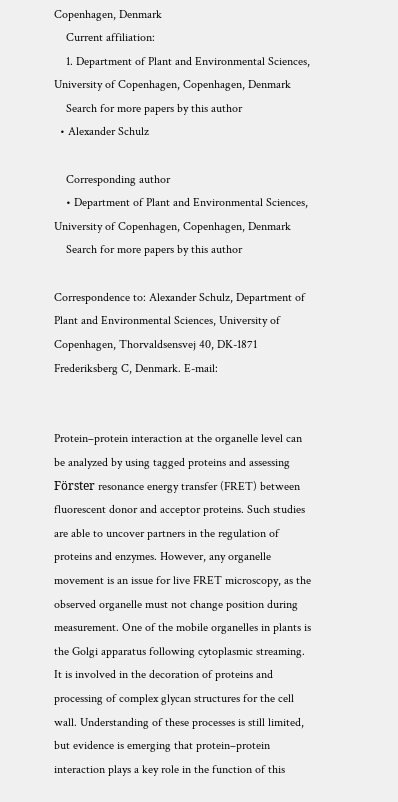Copenhagen, Denmark
    Current affiliation:
    1. Department of Plant and Environmental Sciences, University of Copenhagen, Copenhagen, Denmark
    Search for more papers by this author
  • Alexander Schulz

    Corresponding author
    • Department of Plant and Environmental Sciences, University of Copenhagen, Copenhagen, Denmark
    Search for more papers by this author

Correspondence to: Alexander Schulz, Department of Plant and Environmental Sciences, University of Copenhagen, Thorvaldsensvej 40, DK-1871 Frederiksberg C, Denmark. E-mail:


Protein–protein interaction at the organelle level can be analyzed by using tagged proteins and assessing Förster resonance energy transfer (FRET) between fluorescent donor and acceptor proteins. Such studies are able to uncover partners in the regulation of proteins and enzymes. However, any organelle movement is an issue for live FRET microscopy, as the observed organelle must not change position during measurement. One of the mobile organelles in plants is the Golgi apparatus following cytoplasmic streaming. It is involved in the decoration of proteins and processing of complex glycan structures for the cell wall. Understanding of these processes is still limited, but evidence is emerging that protein–protein interaction plays a key role in the function of this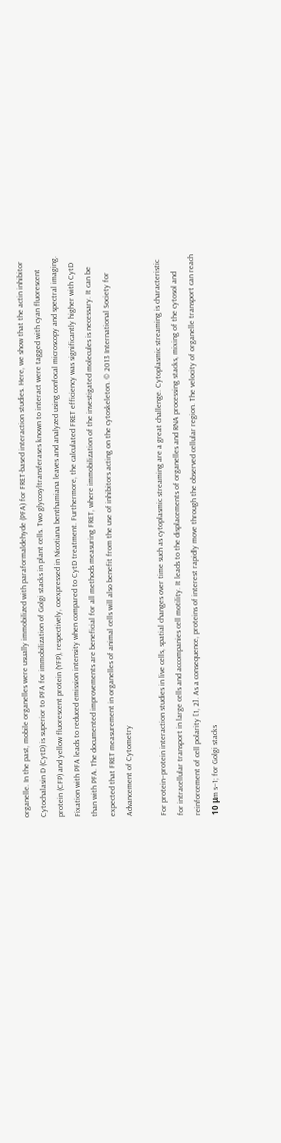organelle. In the past, mobile organelles were usually immobilized with paraformaldehyde (PFA) for FRET-based interaction studies. Here, we show that the actin inhibitor Cytochalasin D (CytD) is superior to PFA for immobilization of Golgi stacks in plant cells. Two glycosyltransferases known to interact were tagged with cyan fluorescent protein (CFP) and yellow fluorescent protein (YFP), respectively, coexpressed in Nicotiana benthamiana leaves and analyzed using confocal microscopy and spectral imaging. Fixation with PFA leads to reduced emission intensity when compared to CytD treatment. Furthermore, the calculated FRET efficiency was significantly higher with CytD than with PFA. The documented improvements are beneficial for all methods measuring FRET, where immobilization of the investigated molecules is necessary. It can be expected that FRET measurement in organelles of animal cells will also benefit from the use of inhibitors acting on the cytoskeleton. © 2013 International Society for Advancement of Cytometry

For protein–protein interaction studies in live cells, spatial changes over time such as cytoplasmic streaming are a great challenge. Cytoplasmic streaming is characteristic for intracellular transport in large cells and accompanies cell motility. It leads to the displacements of organelles and RNA processing stacks, mixing of the cytosol and reinforcement of cell polarity [1, 2]. As a consequence, proteins of interest rapidly move through the observed cellular region. The velocity of organelle transport can reach 10 μm s−1; for Golgi stacks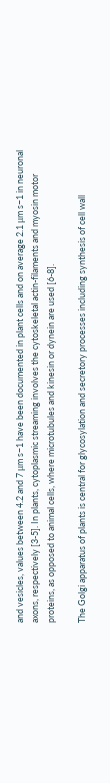and vesicles, values between 4.2 and 7 μm s−1 have been documented in plant cells and on average 2.1 μm s−1 in neuronal axons, respectively [3-5]. In plants, cytoplasmic streaming involves the cytoskeletal actin-filaments and myosin motor proteins, as opposed to animal cells, where microtubules and kinesin or dynein are used [6-8].

The Golgi apparatus of plants is central for glycosylation and secretory processes including synthesis of cell wall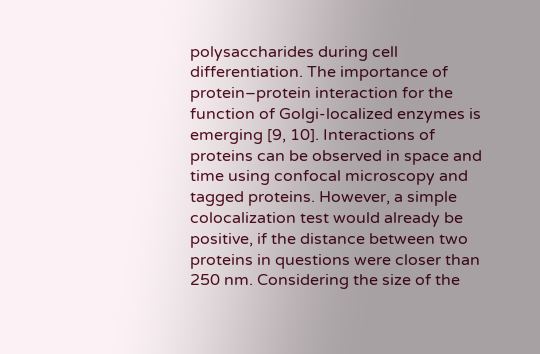polysaccharides during cell differentiation. The importance of protein–protein interaction for the function of Golgi-localized enzymes is emerging [9, 10]. Interactions of proteins can be observed in space and time using confocal microscopy and tagged proteins. However, a simple colocalization test would already be positive, if the distance between two proteins in questions were closer than 250 nm. Considering the size of the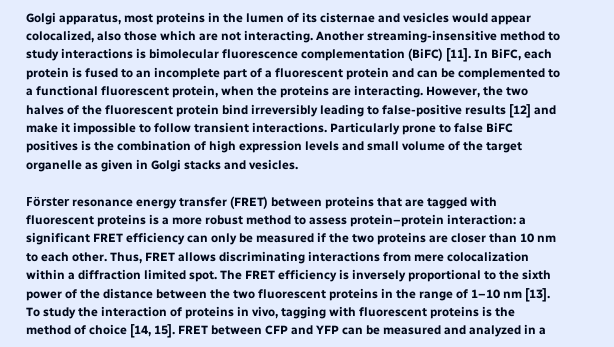Golgi apparatus, most proteins in the lumen of its cisternae and vesicles would appear colocalized, also those which are not interacting. Another streaming-insensitive method to study interactions is bimolecular fluorescence complementation (BiFC) [11]. In BiFC, each protein is fused to an incomplete part of a fluorescent protein and can be complemented to a functional fluorescent protein, when the proteins are interacting. However, the two halves of the fluorescent protein bind irreversibly leading to false-positive results [12] and make it impossible to follow transient interactions. Particularly prone to false BiFC positives is the combination of high expression levels and small volume of the target organelle as given in Golgi stacks and vesicles.

Förster resonance energy transfer (FRET) between proteins that are tagged with fluorescent proteins is a more robust method to assess protein–protein interaction: a significant FRET efficiency can only be measured if the two proteins are closer than 10 nm to each other. Thus, FRET allows discriminating interactions from mere colocalization within a diffraction limited spot. The FRET efficiency is inversely proportional to the sixth power of the distance between the two fluorescent proteins in the range of 1–10 nm [13]. To study the interaction of proteins in vivo, tagging with fluorescent proteins is the method of choice [14, 15]. FRET between CFP and YFP can be measured and analyzed in a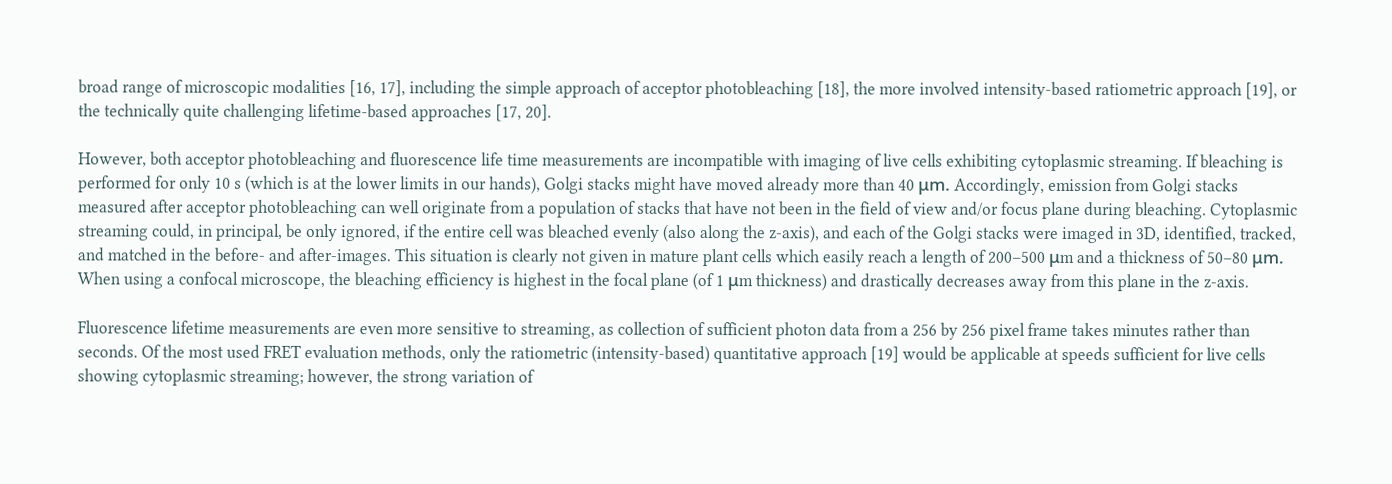broad range of microscopic modalities [16, 17], including the simple approach of acceptor photobleaching [18], the more involved intensity-based ratiometric approach [19], or the technically quite challenging lifetime-based approaches [17, 20].

However, both acceptor photobleaching and fluorescence life time measurements are incompatible with imaging of live cells exhibiting cytoplasmic streaming. If bleaching is performed for only 10 s (which is at the lower limits in our hands), Golgi stacks might have moved already more than 40 μm. Accordingly, emission from Golgi stacks measured after acceptor photobleaching can well originate from a population of stacks that have not been in the field of view and/or focus plane during bleaching. Cytoplasmic streaming could, in principal, be only ignored, if the entire cell was bleached evenly (also along the z-axis), and each of the Golgi stacks were imaged in 3D, identified, tracked, and matched in the before- and after-images. This situation is clearly not given in mature plant cells which easily reach a length of 200–500 μm and a thickness of 50–80 μm. When using a confocal microscope, the bleaching efficiency is highest in the focal plane (of 1 μm thickness) and drastically decreases away from this plane in the z-axis.

Fluorescence lifetime measurements are even more sensitive to streaming, as collection of sufficient photon data from a 256 by 256 pixel frame takes minutes rather than seconds. Of the most used FRET evaluation methods, only the ratiometric (intensity-based) quantitative approach [19] would be applicable at speeds sufficient for live cells showing cytoplasmic streaming; however, the strong variation of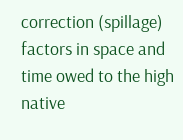correction (spillage) factors in space and time owed to the high native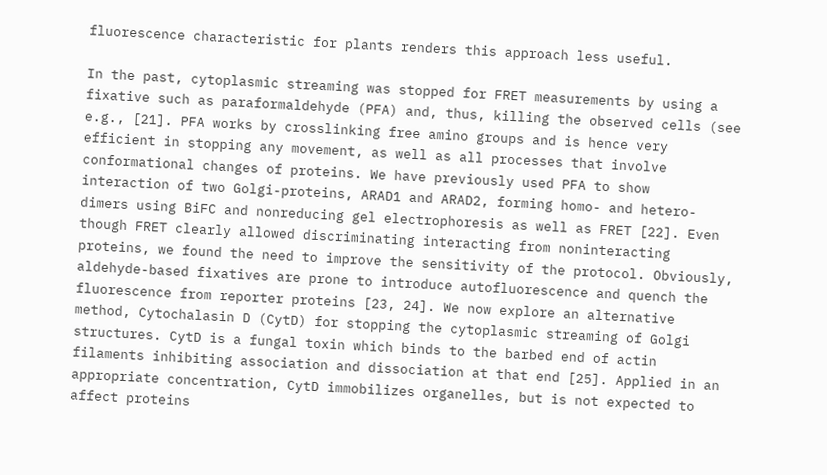fluorescence characteristic for plants renders this approach less useful.

In the past, cytoplasmic streaming was stopped for FRET measurements by using a fixative such as paraformaldehyde (PFA) and, thus, killing the observed cells (see e.g., [21]. PFA works by crosslinking free amino groups and is hence very efficient in stopping any movement, as well as all processes that involve conformational changes of proteins. We have previously used PFA to show interaction of two Golgi-proteins, ARAD1 and ARAD2, forming homo- and hetero-dimers using BiFC and nonreducing gel electrophoresis as well as FRET [22]. Even though FRET clearly allowed discriminating interacting from noninteracting proteins, we found the need to improve the sensitivity of the protocol. Obviously, aldehyde-based fixatives are prone to introduce autofluorescence and quench the fluorescence from reporter proteins [23, 24]. We now explore an alternative method, Cytochalasin D (CytD) for stopping the cytoplasmic streaming of Golgi structures. CytD is a fungal toxin which binds to the barbed end of actin filaments inhibiting association and dissociation at that end [25]. Applied in an appropriate concentration, CytD immobilizes organelles, but is not expected to affect proteins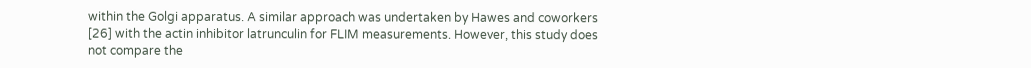within the Golgi apparatus. A similar approach was undertaken by Hawes and coworkers [26] with the actin inhibitor latrunculin for FLIM measurements. However, this study does not compare the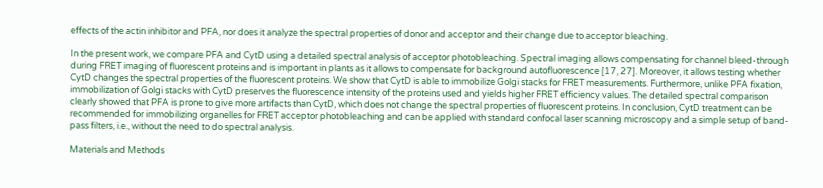effects of the actin inhibitor and PFA, nor does it analyze the spectral properties of donor and acceptor and their change due to acceptor bleaching.

In the present work, we compare PFA and CytD using a detailed spectral analysis of acceptor photobleaching. Spectral imaging allows compensating for channel bleed-through during FRET imaging of fluorescent proteins and is important in plants as it allows to compensate for background autofluorescence [17, 27]. Moreover, it allows testing whether CytD changes the spectral properties of the fluorescent proteins. We show that CytD is able to immobilize Golgi stacks for FRET measurements. Furthermore, unlike PFA fixation, immobilization of Golgi stacks with CytD preserves the fluorescence intensity of the proteins used and yields higher FRET efficiency values. The detailed spectral comparison clearly showed that PFA is prone to give more artifacts than CytD, which does not change the spectral properties of fluorescent proteins. In conclusion, CytD treatment can be recommended for immobilizing organelles for FRET acceptor photobleaching and can be applied with standard confocal laser scanning microscopy and a simple setup of band-pass filters, i.e., without the need to do spectral analysis.

Materials and Methods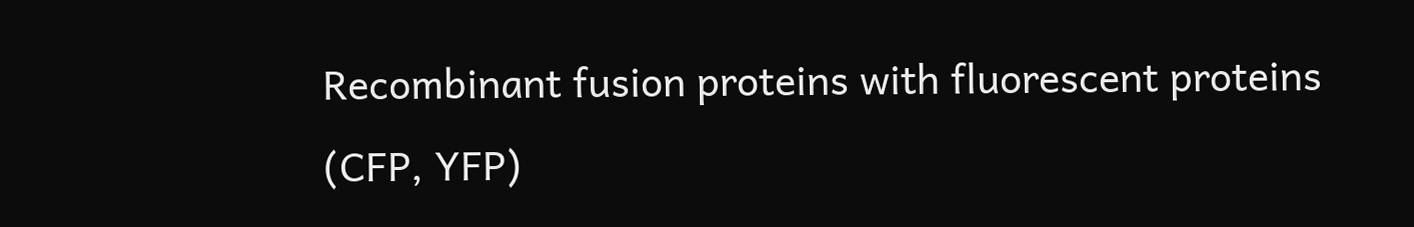Recombinant fusion proteins with fluorescent proteins (CFP, YFP)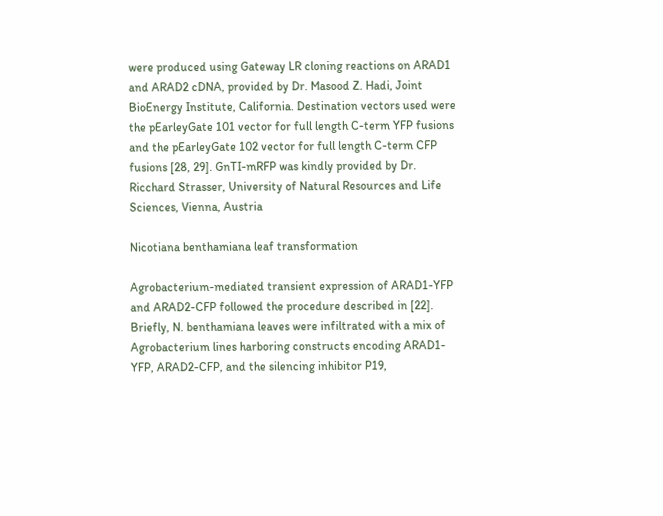were produced using Gateway LR cloning reactions on ARAD1 and ARAD2 cDNA, provided by Dr. Masood Z. Hadi, Joint BioEnergy Institute, California. Destination vectors used were the pEarleyGate 101 vector for full length C-term YFP fusions and the pEarleyGate 102 vector for full length C-term CFP fusions [28, 29]. GnTI-mRFP was kindly provided by Dr. Ricchard Strasser, University of Natural Resources and Life Sciences, Vienna, Austria

Nicotiana benthamiana leaf transformation

Agrobacterium-mediated transient expression of ARAD1-YFP and ARAD2-CFP followed the procedure described in [22]. Briefly, N. benthamiana leaves were infiltrated with a mix of Agrobacterium lines harboring constructs encoding ARAD1-YFP, ARAD2-CFP, and the silencing inhibitor P19,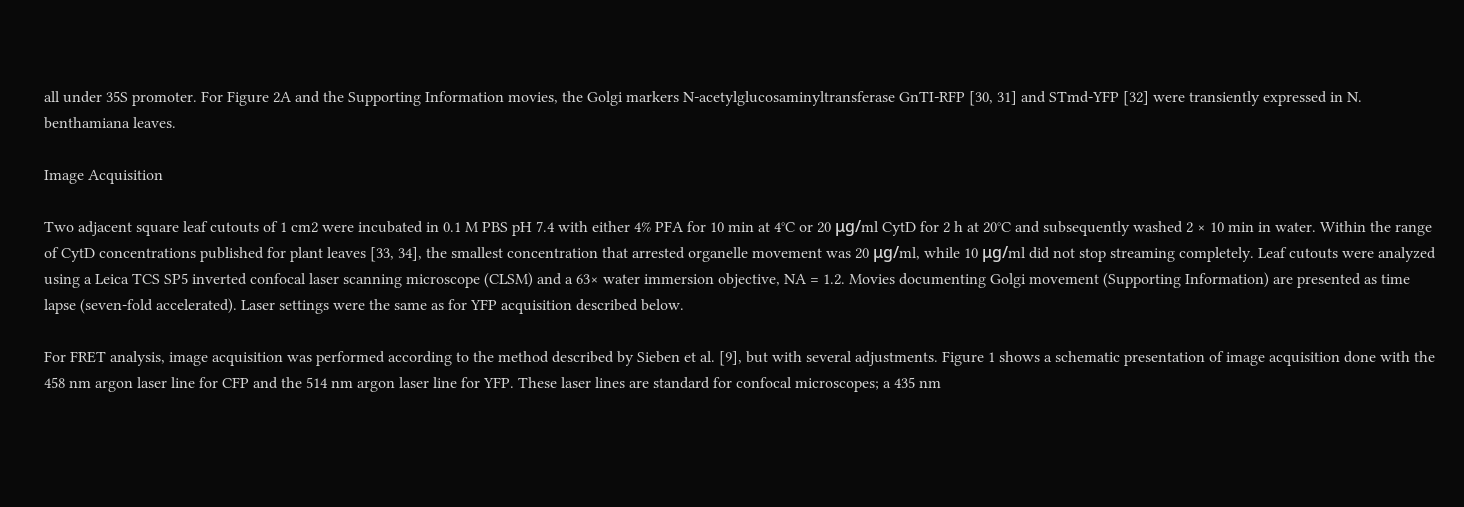all under 35S promoter. For Figure 2A and the Supporting Information movies, the Golgi markers N-acetylglucosaminyltransferase GnTI-RFP [30, 31] and STmd-YFP [32] were transiently expressed in N. benthamiana leaves.

Image Acquisition

Two adjacent square leaf cutouts of 1 cm2 were incubated in 0.1 M PBS pH 7.4 with either 4% PFA for 10 min at 4°C or 20 μg/ml CytD for 2 h at 20°C and subsequently washed 2 × 10 min in water. Within the range of CytD concentrations published for plant leaves [33, 34], the smallest concentration that arrested organelle movement was 20 μg/ml, while 10 μg/ml did not stop streaming completely. Leaf cutouts were analyzed using a Leica TCS SP5 inverted confocal laser scanning microscope (CLSM) and a 63× water immersion objective, NA = 1.2. Movies documenting Golgi movement (Supporting Information) are presented as time lapse (seven-fold accelerated). Laser settings were the same as for YFP acquisition described below.

For FRET analysis, image acquisition was performed according to the method described by Sieben et al. [9], but with several adjustments. Figure 1 shows a schematic presentation of image acquisition done with the 458 nm argon laser line for CFP and the 514 nm argon laser line for YFP. These laser lines are standard for confocal microscopes; a 435 nm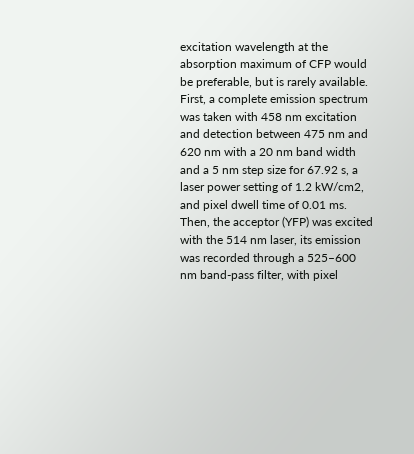excitation wavelength at the absorption maximum of CFP would be preferable, but is rarely available. First, a complete emission spectrum was taken with 458 nm excitation and detection between 475 nm and 620 nm with a 20 nm band width and a 5 nm step size for 67.92 s, a laser power setting of 1.2 kW/cm2, and pixel dwell time of 0.01 ms. Then, the acceptor (YFP) was excited with the 514 nm laser, its emission was recorded through a 525–600 nm band-pass filter, with pixel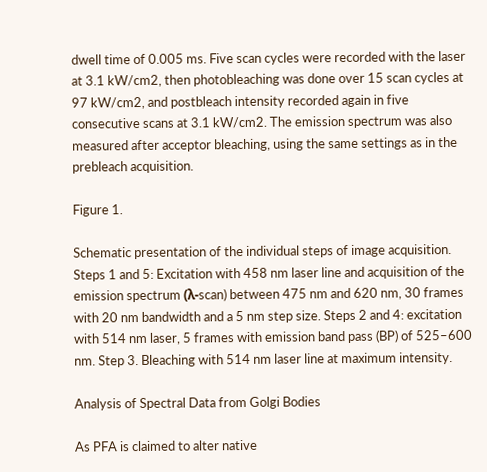dwell time of 0.005 ms. Five scan cycles were recorded with the laser at 3.1 kW/cm2, then photobleaching was done over 15 scan cycles at 97 kW/cm2, and postbleach intensity recorded again in five consecutive scans at 3.1 kW/cm2. The emission spectrum was also measured after acceptor bleaching, using the same settings as in the prebleach acquisition.

Figure 1.

Schematic presentation of the individual steps of image acquisition. Steps 1 and 5: Excitation with 458 nm laser line and acquisition of the emission spectrum (λ-scan) between 475 nm and 620 nm, 30 frames with 20 nm bandwidth and a 5 nm step size. Steps 2 and 4: excitation with 514 nm laser, 5 frames with emission band pass (BP) of 525–600 nm. Step 3. Bleaching with 514 nm laser line at maximum intensity.

Analysis of Spectral Data from Golgi Bodies

As PFA is claimed to alter native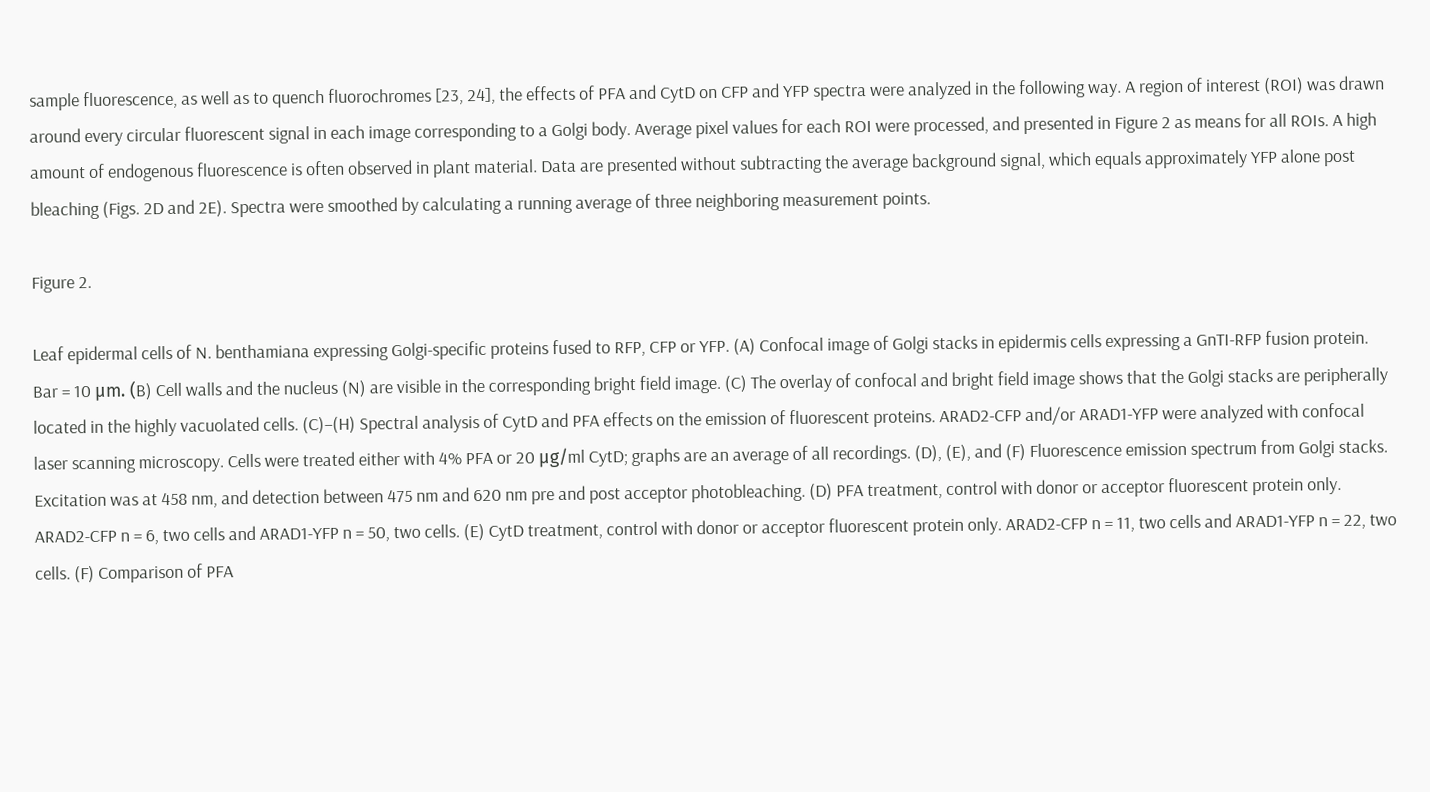sample fluorescence, as well as to quench fluorochromes [23, 24], the effects of PFA and CytD on CFP and YFP spectra were analyzed in the following way. A region of interest (ROI) was drawn around every circular fluorescent signal in each image corresponding to a Golgi body. Average pixel values for each ROI were processed, and presented in Figure 2 as means for all ROIs. A high amount of endogenous fluorescence is often observed in plant material. Data are presented without subtracting the average background signal, which equals approximately YFP alone post bleaching (Figs. 2D and 2E). Spectra were smoothed by calculating a running average of three neighboring measurement points.

Figure 2.

Leaf epidermal cells of N. benthamiana expressing Golgi-specific proteins fused to RFP, CFP or YFP. (A) Confocal image of Golgi stacks in epidermis cells expressing a GnTI-RFP fusion protein. Bar = 10 μm. (B) Cell walls and the nucleus (N) are visible in the corresponding bright field image. (C) The overlay of confocal and bright field image shows that the Golgi stacks are peripherally located in the highly vacuolated cells. (C)–(H) Spectral analysis of CytD and PFA effects on the emission of fluorescent proteins. ARAD2-CFP and/or ARAD1-YFP were analyzed with confocal laser scanning microscopy. Cells were treated either with 4% PFA or 20 μg/ml CytD; graphs are an average of all recordings. (D), (E), and (F) Fluorescence emission spectrum from Golgi stacks. Excitation was at 458 nm, and detection between 475 nm and 620 nm pre and post acceptor photobleaching. (D) PFA treatment, control with donor or acceptor fluorescent protein only. ARAD2-CFP n = 6, two cells and ARAD1-YFP n = 50, two cells. (E) CytD treatment, control with donor or acceptor fluorescent protein only. ARAD2-CFP n = 11, two cells and ARAD1-YFP n = 22, two cells. (F) Comparison of PFA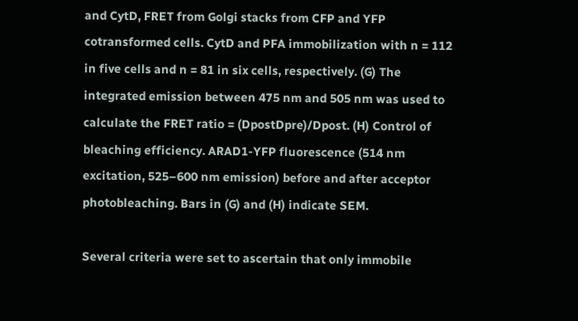and CytD, FRET from Golgi stacks from CFP and YFP cotransformed cells. CytD and PFA immobilization with n = 112 in five cells and n = 81 in six cells, respectively. (G) The integrated emission between 475 nm and 505 nm was used to calculate the FRET ratio = (DpostDpre)/Dpost. (H) Control of bleaching efficiency. ARAD1-YFP fluorescence (514 nm excitation, 525–600 nm emission) before and after acceptor photobleaching. Bars in (G) and (H) indicate SEM.

Several criteria were set to ascertain that only immobile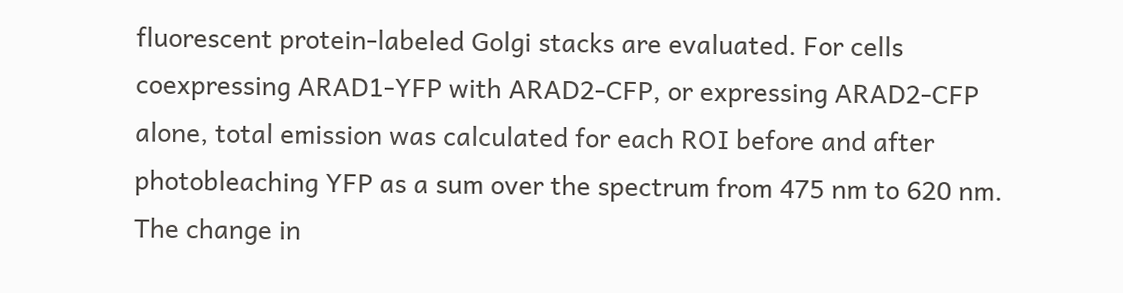fluorescent protein-labeled Golgi stacks are evaluated. For cells coexpressing ARAD1-YFP with ARAD2-CFP, or expressing ARAD2-CFP alone, total emission was calculated for each ROI before and after photobleaching YFP as a sum over the spectrum from 475 nm to 620 nm. The change in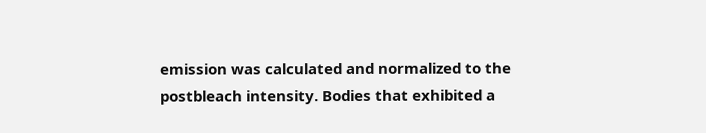emission was calculated and normalized to the postbleach intensity. Bodies that exhibited a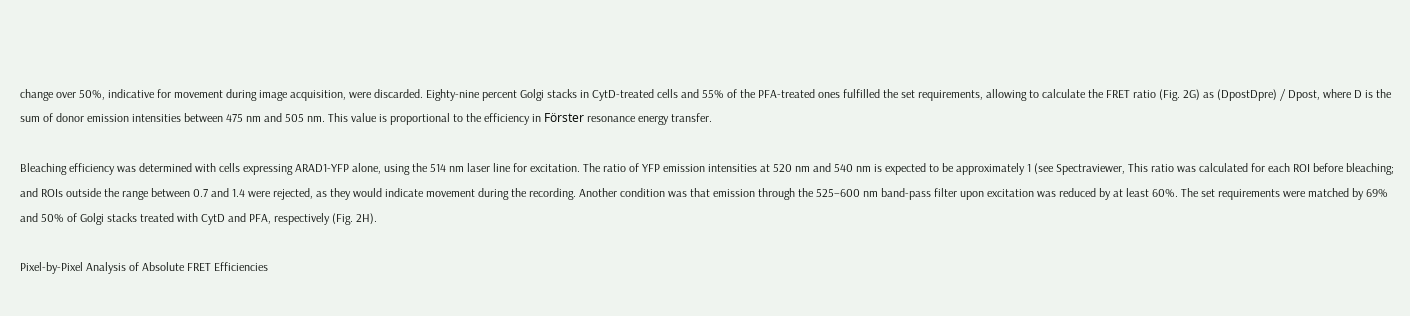change over 50%, indicative for movement during image acquisition, were discarded. Eighty-nine percent Golgi stacks in CytD-treated cells and 55% of the PFA-treated ones fulfilled the set requirements, allowing to calculate the FRET ratio (Fig. 2G) as (DpostDpre) / Dpost, where D is the sum of donor emission intensities between 475 nm and 505 nm. This value is proportional to the efficiency in Förster resonance energy transfer.

Bleaching efficiency was determined with cells expressing ARAD1-YFP alone, using the 514 nm laser line for excitation. The ratio of YFP emission intensities at 520 nm and 540 nm is expected to be approximately 1 (see Spectraviewer, This ratio was calculated for each ROI before bleaching; and ROIs outside the range between 0.7 and 1.4 were rejected, as they would indicate movement during the recording. Another condition was that emission through the 525–600 nm band-pass filter upon excitation was reduced by at least 60%. The set requirements were matched by 69% and 50% of Golgi stacks treated with CytD and PFA, respectively (Fig. 2H).

Pixel-by-Pixel Analysis of Absolute FRET Efficiencies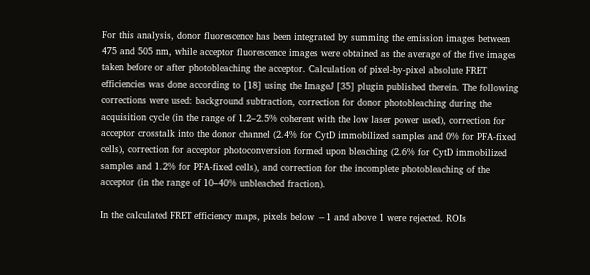For this analysis, donor fluorescence has been integrated by summing the emission images between 475 and 505 nm, while acceptor fluorescence images were obtained as the average of the five images taken before or after photobleaching the acceptor. Calculation of pixel-by-pixel absolute FRET efficiencies was done according to [18] using the ImageJ [35] plugin published therein. The following corrections were used: background subtraction, correction for donor photobleaching during the acquisition cycle (in the range of 1.2–2.5% coherent with the low laser power used), correction for acceptor crosstalk into the donor channel (2.4% for CytD immobilized samples and 0% for PFA-fixed cells), correction for acceptor photoconversion formed upon bleaching (2.6% for CytD immobilized samples and 1.2% for PFA-fixed cells), and correction for the incomplete photobleaching of the acceptor (in the range of 10–40% unbleached fraction).

In the calculated FRET efficiency maps, pixels below −1 and above 1 were rejected. ROIs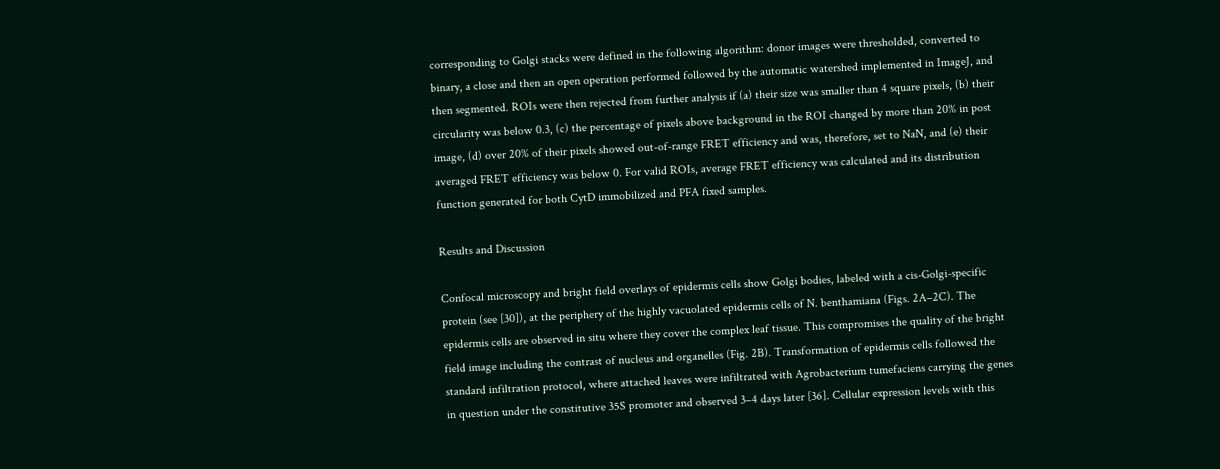corresponding to Golgi stacks were defined in the following algorithm: donor images were thresholded, converted to binary, a close and then an open operation performed followed by the automatic watershed implemented in ImageJ, and then segmented. ROIs were then rejected from further analysis if (a) their size was smaller than 4 square pixels, (b) their circularity was below 0.3, (c) the percentage of pixels above background in the ROI changed by more than 20% in post image, (d) over 20% of their pixels showed out-of-range FRET efficiency and was, therefore, set to NaN, and (e) their averaged FRET efficiency was below 0. For valid ROIs, average FRET efficiency was calculated and its distribution function generated for both CytD immobilized and PFA fixed samples.

Results and Discussion

Confocal microscopy and bright field overlays of epidermis cells show Golgi bodies, labeled with a cis-Golgi-specific protein (see [30]), at the periphery of the highly vacuolated epidermis cells of N. benthamiana (Figs. 2A–2C). The epidermis cells are observed in situ where they cover the complex leaf tissue. This compromises the quality of the bright field image including the contrast of nucleus and organelles (Fig. 2B). Transformation of epidermis cells followed the standard infiltration protocol, where attached leaves were infiltrated with Agrobacterium tumefaciens carrying the genes in question under the constitutive 35S promoter and observed 3–4 days later [36]. Cellular expression levels with this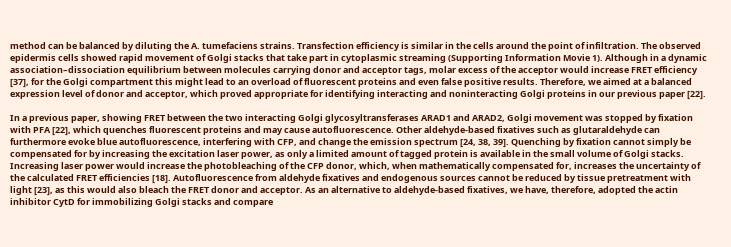method can be balanced by diluting the A. tumefaciens strains. Transfection efficiency is similar in the cells around the point of infiltration. The observed epidermis cells showed rapid movement of Golgi stacks that take part in cytoplasmic streaming (Supporting Information Movie 1). Although in a dynamic association–dissociation equilibrium between molecules carrying donor and acceptor tags, molar excess of the acceptor would increase FRET efficiency [37], for the Golgi compartment this might lead to an overload of fluorescent proteins and even false positive results. Therefore, we aimed at a balanced expression level of donor and acceptor, which proved appropriate for identifying interacting and noninteracting Golgi proteins in our previous paper [22].

In a previous paper, showing FRET between the two interacting Golgi glycosyltransferases ARAD1 and ARAD2, Golgi movement was stopped by fixation with PFA [22], which quenches fluorescent proteins and may cause autofluorescence. Other aldehyde-based fixatives such as glutaraldehyde can furthermore evoke blue autofluorescence, interfering with CFP, and change the emission spectrum [24, 38, 39]. Quenching by fixation cannot simply be compensated for by increasing the excitation laser power, as only a limited amount of tagged protein is available in the small volume of Golgi stacks. Increasing laser power would increase the photobleaching of the CFP donor, which, when mathematically compensated for, increases the uncertainty of the calculated FRET efficiencies [18]. Autofluorescence from aldehyde fixatives and endogenous sources cannot be reduced by tissue pretreatment with light [23], as this would also bleach the FRET donor and acceptor. As an alternative to aldehyde-based fixatives, we have, therefore, adopted the actin inhibitor CytD for immobilizing Golgi stacks and compare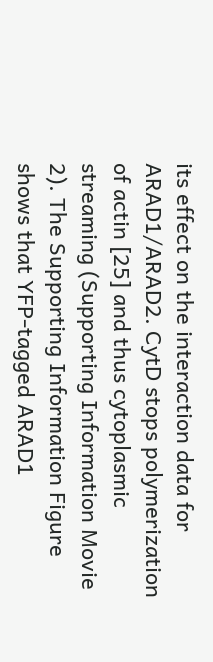its effect on the interaction data for ARAD1/ARAD2. CytD stops polymerization of actin [25] and thus cytoplasmic streaming (Supporting Information Movie 2). The Supporting Information Figure shows that YFP-tagged ARAD1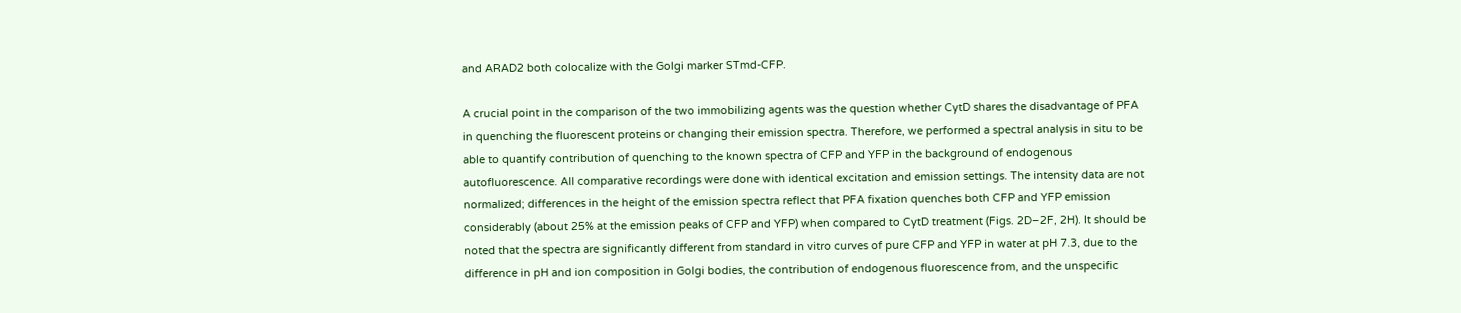and ARAD2 both colocalize with the Golgi marker STmd-CFP.

A crucial point in the comparison of the two immobilizing agents was the question whether CytD shares the disadvantage of PFA in quenching the fluorescent proteins or changing their emission spectra. Therefore, we performed a spectral analysis in situ to be able to quantify contribution of quenching to the known spectra of CFP and YFP in the background of endogenous autofluorescence. All comparative recordings were done with identical excitation and emission settings. The intensity data are not normalized; differences in the height of the emission spectra reflect that PFA fixation quenches both CFP and YFP emission considerably (about 25% at the emission peaks of CFP and YFP) when compared to CytD treatment (Figs. 2D–2F, 2H). It should be noted that the spectra are significantly different from standard in vitro curves of pure CFP and YFP in water at pH 7.3, due to the difference in pH and ion composition in Golgi bodies, the contribution of endogenous fluorescence from, and the unspecific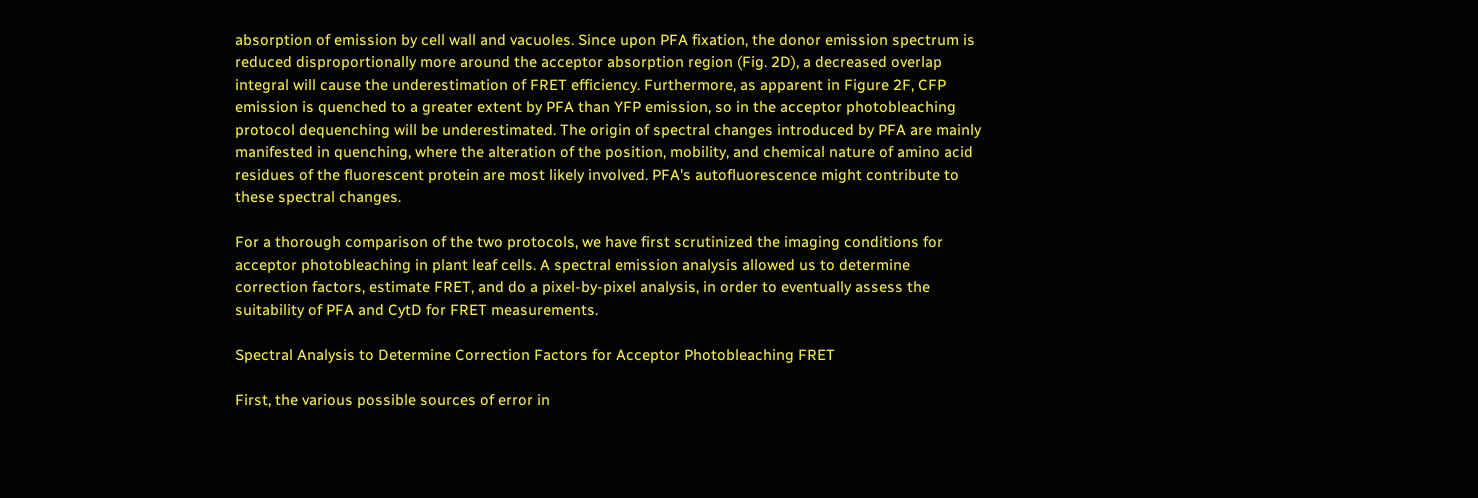absorption of emission by cell wall and vacuoles. Since upon PFA fixation, the donor emission spectrum is reduced disproportionally more around the acceptor absorption region (Fig. 2D), a decreased overlap integral will cause the underestimation of FRET efficiency. Furthermore, as apparent in Figure 2F, CFP emission is quenched to a greater extent by PFA than YFP emission, so in the acceptor photobleaching protocol dequenching will be underestimated. The origin of spectral changes introduced by PFA are mainly manifested in quenching, where the alteration of the position, mobility, and chemical nature of amino acid residues of the fluorescent protein are most likely involved. PFA's autofluorescence might contribute to these spectral changes.

For a thorough comparison of the two protocols, we have first scrutinized the imaging conditions for acceptor photobleaching in plant leaf cells. A spectral emission analysis allowed us to determine correction factors, estimate FRET, and do a pixel-by-pixel analysis, in order to eventually assess the suitability of PFA and CytD for FRET measurements.

Spectral Analysis to Determine Correction Factors for Acceptor Photobleaching FRET

First, the various possible sources of error in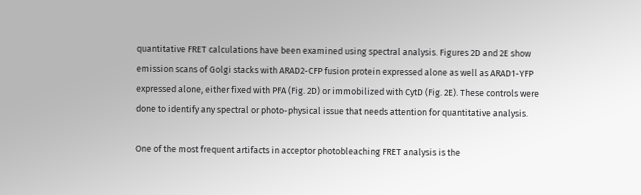quantitative FRET calculations have been examined using spectral analysis. Figures 2D and 2E show emission scans of Golgi stacks with ARAD2-CFP fusion protein expressed alone as well as ARAD1-YFP expressed alone, either fixed with PFA (Fig. 2D) or immobilized with CytD (Fig. 2E). These controls were done to identify any spectral or photo-physical issue that needs attention for quantitative analysis.

One of the most frequent artifacts in acceptor photobleaching FRET analysis is the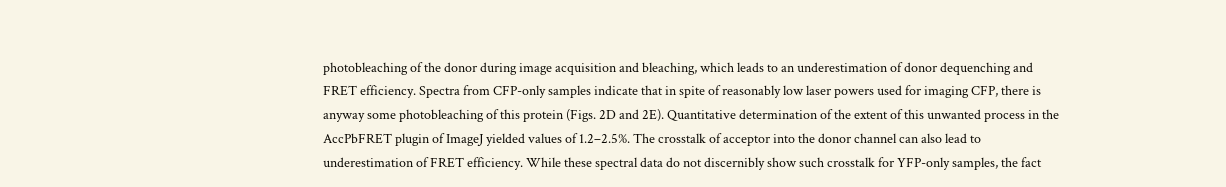photobleaching of the donor during image acquisition and bleaching, which leads to an underestimation of donor dequenching and FRET efficiency. Spectra from CFP-only samples indicate that in spite of reasonably low laser powers used for imaging CFP, there is anyway some photobleaching of this protein (Figs. 2D and 2E). Quantitative determination of the extent of this unwanted process in the AccPbFRET plugin of ImageJ yielded values of 1.2–2.5%. The crosstalk of acceptor into the donor channel can also lead to underestimation of FRET efficiency. While these spectral data do not discernibly show such crosstalk for YFP-only samples, the fact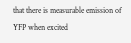that there is measurable emission of YFP when excited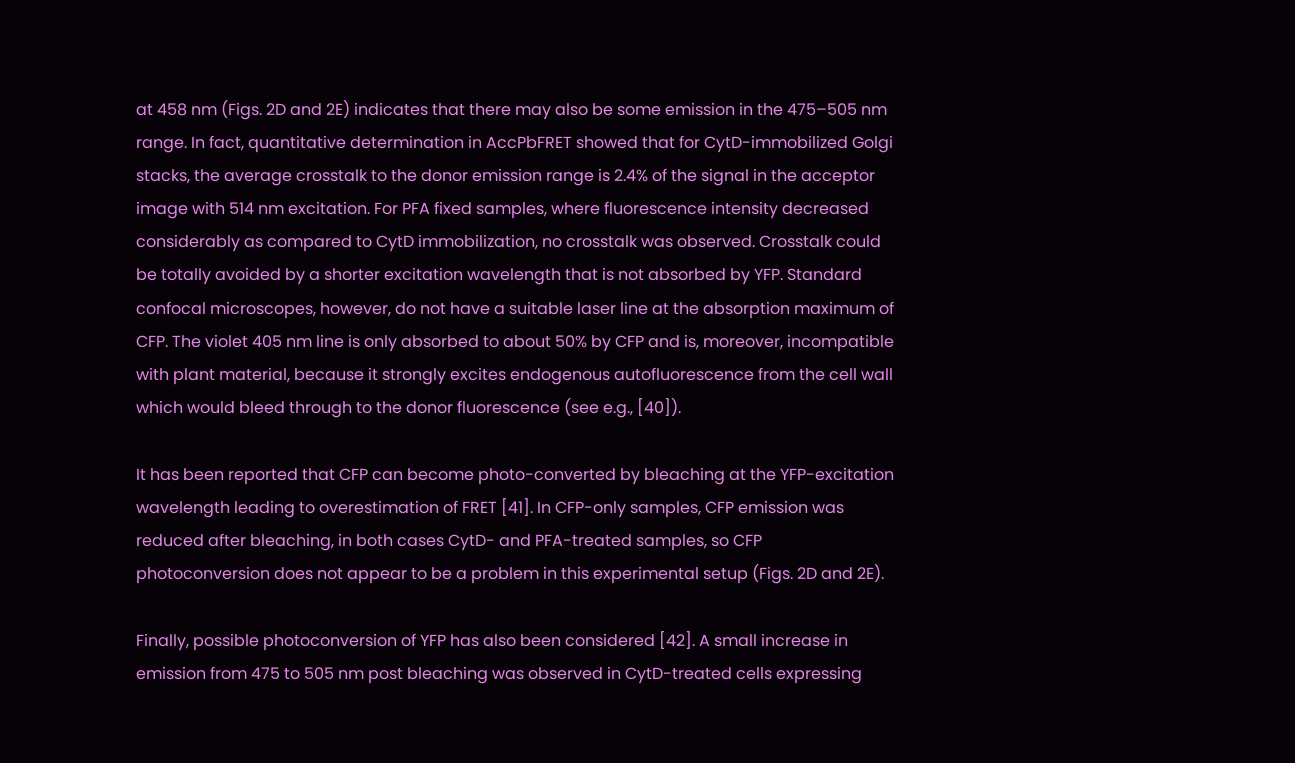at 458 nm (Figs. 2D and 2E) indicates that there may also be some emission in the 475–505 nm range. In fact, quantitative determination in AccPbFRET showed that for CytD-immobilized Golgi stacks, the average crosstalk to the donor emission range is 2.4% of the signal in the acceptor image with 514 nm excitation. For PFA fixed samples, where fluorescence intensity decreased considerably as compared to CytD immobilization, no crosstalk was observed. Crosstalk could be totally avoided by a shorter excitation wavelength that is not absorbed by YFP. Standard confocal microscopes, however, do not have a suitable laser line at the absorption maximum of CFP. The violet 405 nm line is only absorbed to about 50% by CFP and is, moreover, incompatible with plant material, because it strongly excites endogenous autofluorescence from the cell wall which would bleed through to the donor fluorescence (see e.g., [40]).

It has been reported that CFP can become photo-converted by bleaching at the YFP-excitation wavelength leading to overestimation of FRET [41]. In CFP-only samples, CFP emission was reduced after bleaching, in both cases CytD- and PFA-treated samples, so CFP photoconversion does not appear to be a problem in this experimental setup (Figs. 2D and 2E).

Finally, possible photoconversion of YFP has also been considered [42]. A small increase in emission from 475 to 505 nm post bleaching was observed in CytD-treated cells expressing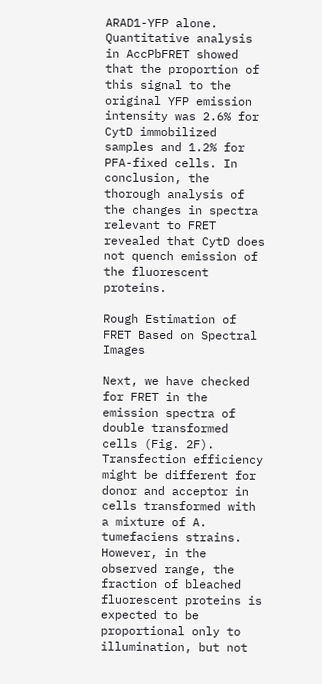ARAD1-YFP alone. Quantitative analysis in AccPbFRET showed that the proportion of this signal to the original YFP emission intensity was 2.6% for CytD immobilized samples and 1.2% for PFA-fixed cells. In conclusion, the thorough analysis of the changes in spectra relevant to FRET revealed that CytD does not quench emission of the fluorescent proteins.

Rough Estimation of FRET Based on Spectral Images

Next, we have checked for FRET in the emission spectra of double transformed cells (Fig. 2F). Transfection efficiency might be different for donor and acceptor in cells transformed with a mixture of A. tumefaciens strains. However, in the observed range, the fraction of bleached fluorescent proteins is expected to be proportional only to illumination, but not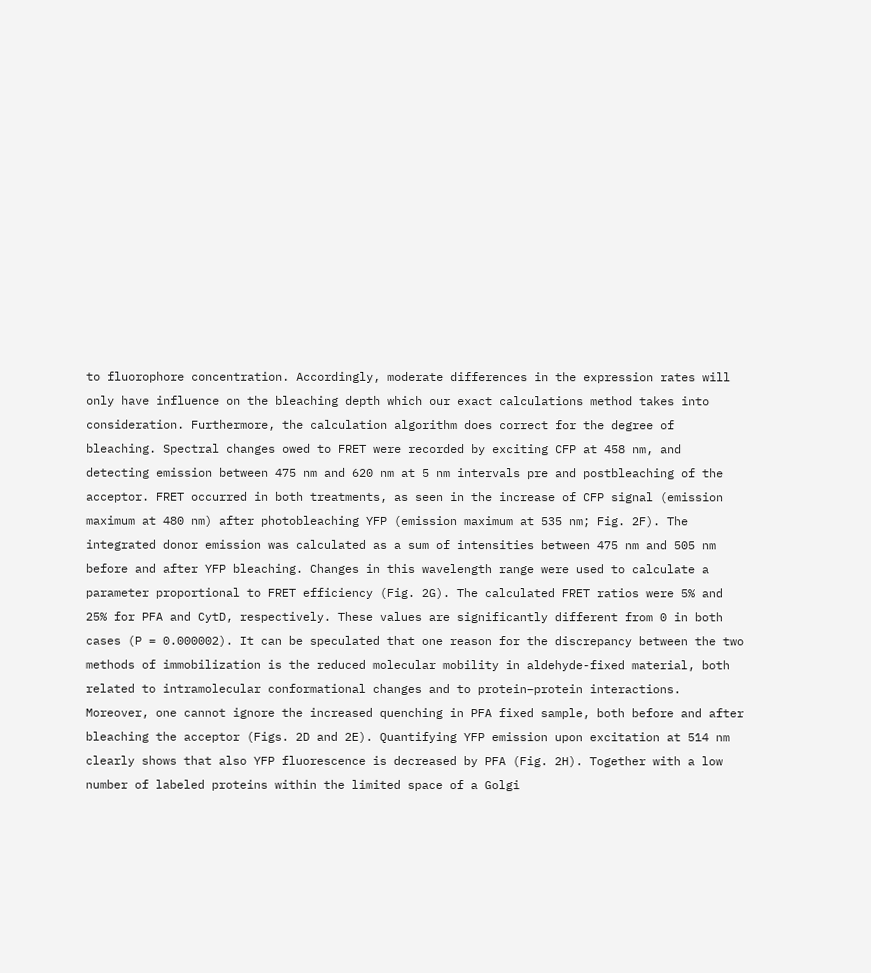to fluorophore concentration. Accordingly, moderate differences in the expression rates will only have influence on the bleaching depth which our exact calculations method takes into consideration. Furthermore, the calculation algorithm does correct for the degree of bleaching. Spectral changes owed to FRET were recorded by exciting CFP at 458 nm, and detecting emission between 475 nm and 620 nm at 5 nm intervals pre and postbleaching of the acceptor. FRET occurred in both treatments, as seen in the increase of CFP signal (emission maximum at 480 nm) after photobleaching YFP (emission maximum at 535 nm; Fig. 2F). The integrated donor emission was calculated as a sum of intensities between 475 nm and 505 nm before and after YFP bleaching. Changes in this wavelength range were used to calculate a parameter proportional to FRET efficiency (Fig. 2G). The calculated FRET ratios were 5% and 25% for PFA and CytD, respectively. These values are significantly different from 0 in both cases (P = 0.000002). It can be speculated that one reason for the discrepancy between the two methods of immobilization is the reduced molecular mobility in aldehyde-fixed material, both related to intramolecular conformational changes and to protein–protein interactions. Moreover, one cannot ignore the increased quenching in PFA fixed sample, both before and after bleaching the acceptor (Figs. 2D and 2E). Quantifying YFP emission upon excitation at 514 nm clearly shows that also YFP fluorescence is decreased by PFA (Fig. 2H). Together with a low number of labeled proteins within the limited space of a Golgi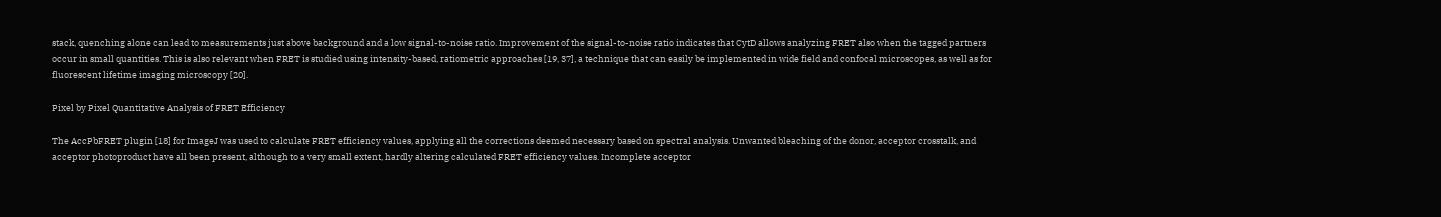stack, quenching alone can lead to measurements just above background and a low signal-to-noise ratio. Improvement of the signal-to-noise ratio indicates that CytD allows analyzing FRET also when the tagged partners occur in small quantities. This is also relevant when FRET is studied using intensity-based, ratiometric approaches [19, 37], a technique that can easily be implemented in wide field and confocal microscopes, as well as for fluorescent lifetime imaging microscopy [20].

Pixel by Pixel Quantitative Analysis of FRET Efficiency

The AccPbFRET plugin [18] for ImageJ was used to calculate FRET efficiency values, applying all the corrections deemed necessary based on spectral analysis. Unwanted bleaching of the donor, acceptor crosstalk, and acceptor photoproduct have all been present, although to a very small extent, hardly altering calculated FRET efficiency values. Incomplete acceptor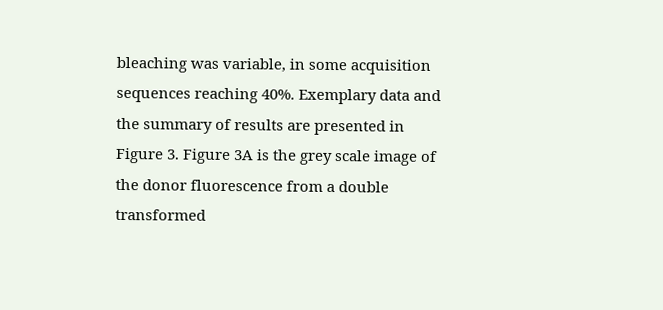bleaching was variable, in some acquisition sequences reaching 40%. Exemplary data and the summary of results are presented in Figure 3. Figure 3A is the grey scale image of the donor fluorescence from a double transformed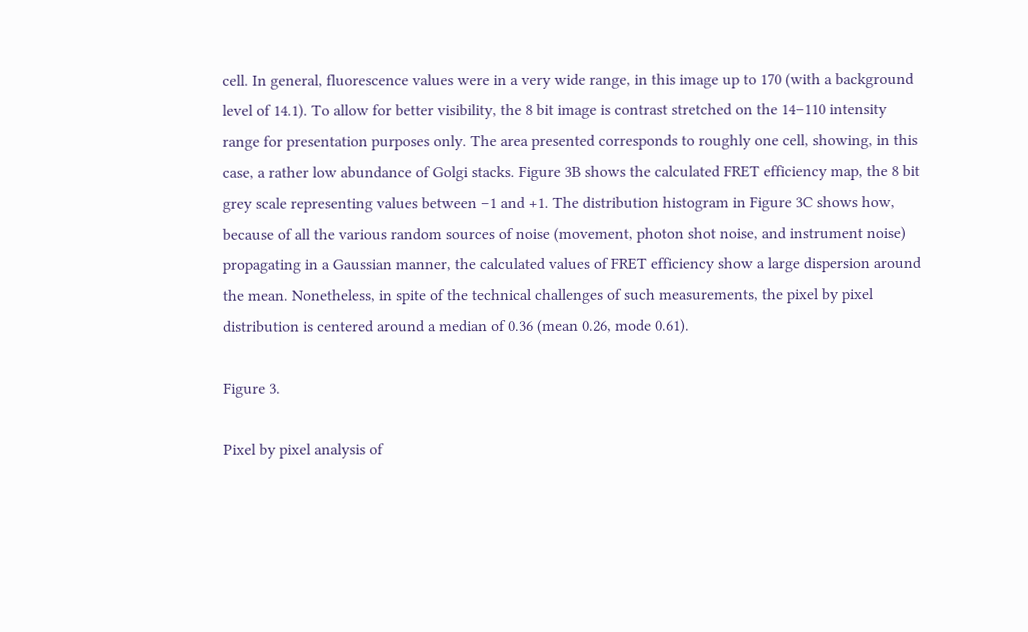cell. In general, fluorescence values were in a very wide range, in this image up to 170 (with a background level of 14.1). To allow for better visibility, the 8 bit image is contrast stretched on the 14–110 intensity range for presentation purposes only. The area presented corresponds to roughly one cell, showing, in this case, a rather low abundance of Golgi stacks. Figure 3B shows the calculated FRET efficiency map, the 8 bit grey scale representing values between −1 and +1. The distribution histogram in Figure 3C shows how, because of all the various random sources of noise (movement, photon shot noise, and instrument noise) propagating in a Gaussian manner, the calculated values of FRET efficiency show a large dispersion around the mean. Nonetheless, in spite of the technical challenges of such measurements, the pixel by pixel distribution is centered around a median of 0.36 (mean 0.26, mode 0.61).

Figure 3.

Pixel by pixel analysis of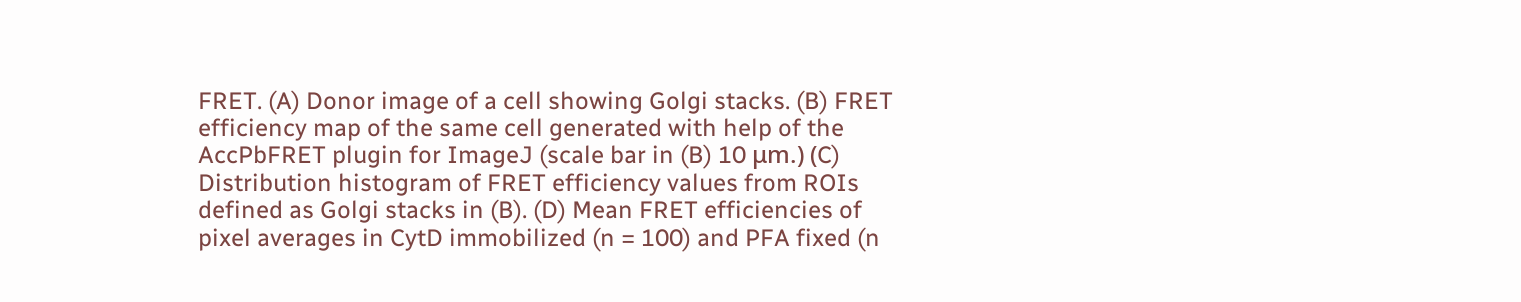FRET. (A) Donor image of a cell showing Golgi stacks. (B) FRET efficiency map of the same cell generated with help of the AccPbFRET plugin for ImageJ (scale bar in (B) 10 μm.) (C) Distribution histogram of FRET efficiency values from ROIs defined as Golgi stacks in (B). (D) Mean FRET efficiencies of pixel averages in CytD immobilized (n = 100) and PFA fixed (n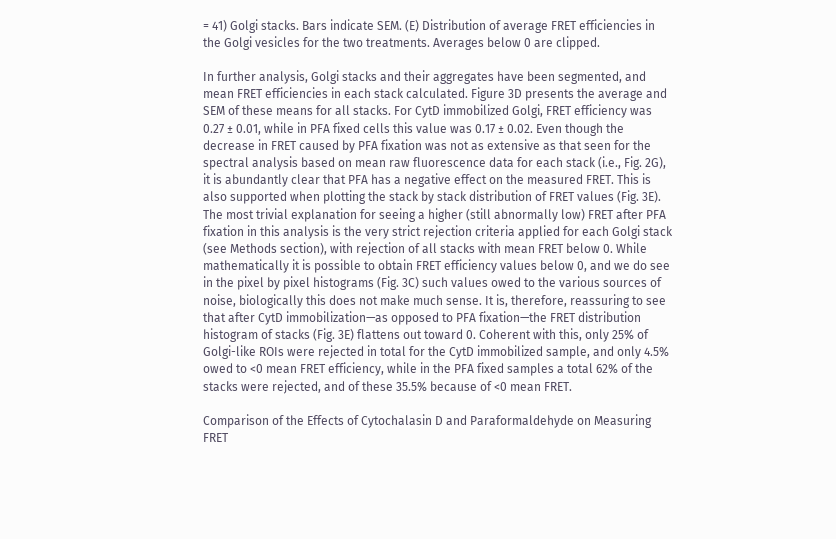= 41) Golgi stacks. Bars indicate SEM. (E) Distribution of average FRET efficiencies in the Golgi vesicles for the two treatments. Averages below 0 are clipped.

In further analysis, Golgi stacks and their aggregates have been segmented, and mean FRET efficiencies in each stack calculated. Figure 3D presents the average and SEM of these means for all stacks. For CytD immobilized Golgi, FRET efficiency was 0.27 ± 0.01, while in PFA fixed cells this value was 0.17 ± 0.02. Even though the decrease in FRET caused by PFA fixation was not as extensive as that seen for the spectral analysis based on mean raw fluorescence data for each stack (i.e., Fig. 2G), it is abundantly clear that PFA has a negative effect on the measured FRET. This is also supported when plotting the stack by stack distribution of FRET values (Fig. 3E). The most trivial explanation for seeing a higher (still abnormally low) FRET after PFA fixation in this analysis is the very strict rejection criteria applied for each Golgi stack (see Methods section), with rejection of all stacks with mean FRET below 0. While mathematically it is possible to obtain FRET efficiency values below 0, and we do see in the pixel by pixel histograms (Fig. 3C) such values owed to the various sources of noise, biologically this does not make much sense. It is, therefore, reassuring to see that after CytD immobilization—as opposed to PFA fixation—the FRET distribution histogram of stacks (Fig. 3E) flattens out toward 0. Coherent with this, only 25% of Golgi-like ROIs were rejected in total for the CytD immobilized sample, and only 4.5% owed to <0 mean FRET efficiency, while in the PFA fixed samples a total 62% of the stacks were rejected, and of these 35.5% because of <0 mean FRET.

Comparison of the Effects of Cytochalasin D and Paraformaldehyde on Measuring FRET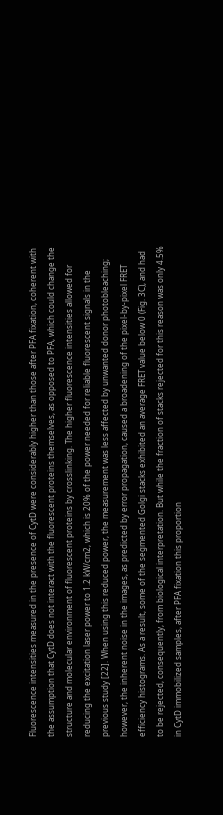Fluorescence intensities measured in the presence of CytD were considerably higher than those after PFA fixation, coherent with the assumption that CytD does not interact with the fluorescent proteins themselves, as opposed to PFA, which could change the structure and molecular environment of fluorescent proteins by crosslinking. The higher fluorescence intensities allowed for reducing the excitation laser power to 1.2 kW/cm2, which is 20% of the power needed for reliable fluorescent signals in the previous study [22]. When using this reduced power, the measurement was less affected by unwanted donor photobleaching; however, the inherent noise in the images, as predicted by error propagation, caused a broadening of the pixel-by-pixel FRET efficiency histograms. As a result, some of the segmented Golgi stacks exhibited an average FRET value below 0 (Fig. 3C), and had to be rejected, consequently, from biological interpretation. But while the fraction of stacks rejected for this reason was only 4.5% in CytD immobilized samples, after PFA fixation this proportion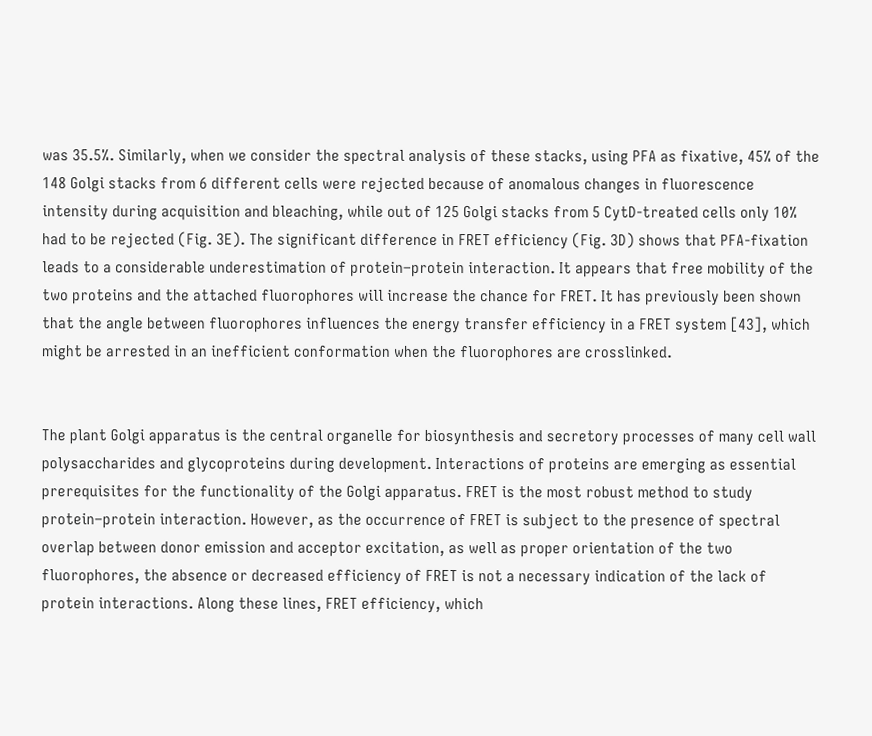was 35.5%. Similarly, when we consider the spectral analysis of these stacks, using PFA as fixative, 45% of the 148 Golgi stacks from 6 different cells were rejected because of anomalous changes in fluorescence intensity during acquisition and bleaching, while out of 125 Golgi stacks from 5 CytD-treated cells only 10% had to be rejected (Fig. 3E). The significant difference in FRET efficiency (Fig. 3D) shows that PFA-fixation leads to a considerable underestimation of protein–protein interaction. It appears that free mobility of the two proteins and the attached fluorophores will increase the chance for FRET. It has previously been shown that the angle between fluorophores influences the energy transfer efficiency in a FRET system [43], which might be arrested in an inefficient conformation when the fluorophores are crosslinked.


The plant Golgi apparatus is the central organelle for biosynthesis and secretory processes of many cell wall polysaccharides and glycoproteins during development. Interactions of proteins are emerging as essential prerequisites for the functionality of the Golgi apparatus. FRET is the most robust method to study protein–protein interaction. However, as the occurrence of FRET is subject to the presence of spectral overlap between donor emission and acceptor excitation, as well as proper orientation of the two fluorophores, the absence or decreased efficiency of FRET is not a necessary indication of the lack of protein interactions. Along these lines, FRET efficiency, which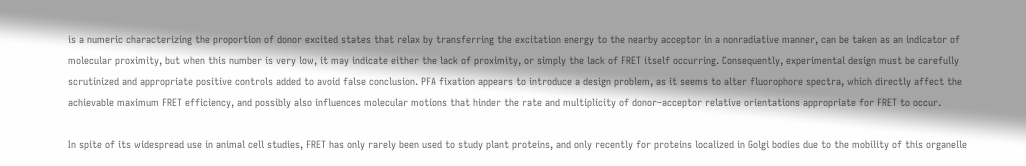is a numeric characterizing the proportion of donor excited states that relax by transferring the excitation energy to the nearby acceptor in a nonradiative manner, can be taken as an indicator of molecular proximity, but when this number is very low, it may indicate either the lack of proximity, or simply the lack of FRET itself occurring. Consequently, experimental design must be carefully scrutinized and appropriate positive controls added to avoid false conclusion. PFA fixation appears to introduce a design problem, as it seems to alter fluorophore spectra, which directly affect the achievable maximum FRET efficiency, and possibly also influences molecular motions that hinder the rate and multiplicity of donor–acceptor relative orientations appropriate for FRET to occur.

In spite of its widespread use in animal cell studies, FRET has only rarely been used to study plant proteins, and only recently for proteins localized in Golgi bodies due to the mobility of this organelle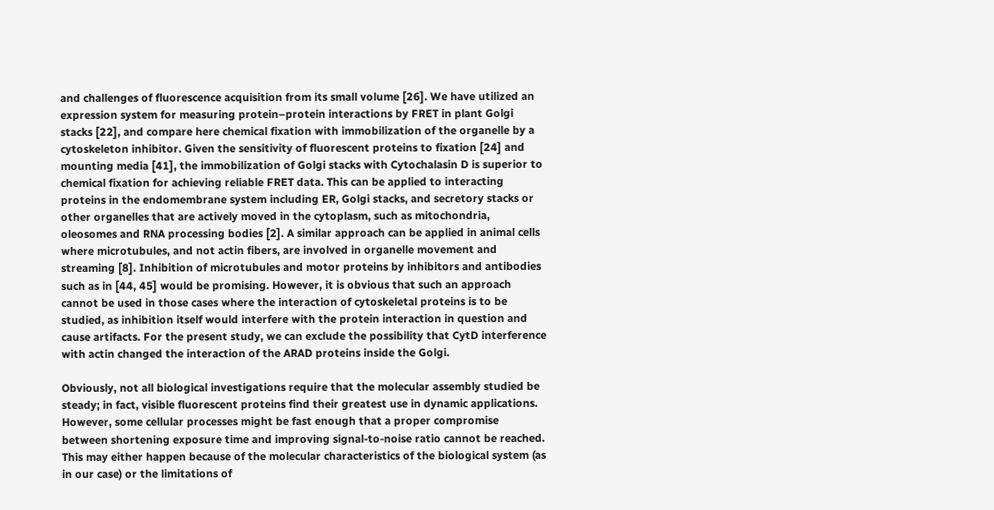and challenges of fluorescence acquisition from its small volume [26]. We have utilized an expression system for measuring protein–protein interactions by FRET in plant Golgi stacks [22], and compare here chemical fixation with immobilization of the organelle by a cytoskeleton inhibitor. Given the sensitivity of fluorescent proteins to fixation [24] and mounting media [41], the immobilization of Golgi stacks with Cytochalasin D is superior to chemical fixation for achieving reliable FRET data. This can be applied to interacting proteins in the endomembrane system including ER, Golgi stacks, and secretory stacks or other organelles that are actively moved in the cytoplasm, such as mitochondria, oleosomes and RNA processing bodies [2]. A similar approach can be applied in animal cells where microtubules, and not actin fibers, are involved in organelle movement and streaming [8]. Inhibition of microtubules and motor proteins by inhibitors and antibodies such as in [44, 45] would be promising. However, it is obvious that such an approach cannot be used in those cases where the interaction of cytoskeletal proteins is to be studied, as inhibition itself would interfere with the protein interaction in question and cause artifacts. For the present study, we can exclude the possibility that CytD interference with actin changed the interaction of the ARAD proteins inside the Golgi.

Obviously, not all biological investigations require that the molecular assembly studied be steady; in fact, visible fluorescent proteins find their greatest use in dynamic applications. However, some cellular processes might be fast enough that a proper compromise between shortening exposure time and improving signal-to-noise ratio cannot be reached. This may either happen because of the molecular characteristics of the biological system (as in our case) or the limitations of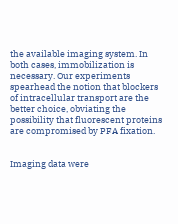the available imaging system. In both cases, immobilization is necessary. Our experiments spearhead the notion that blockers of intracellular transport are the better choice, obviating the possibility that fluorescent proteins are compromised by PFA fixation.


Imaging data were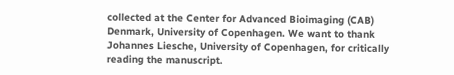collected at the Center for Advanced Bioimaging (CAB) Denmark, University of Copenhagen. We want to thank Johannes Liesche, University of Copenhagen, for critically reading the manuscript.